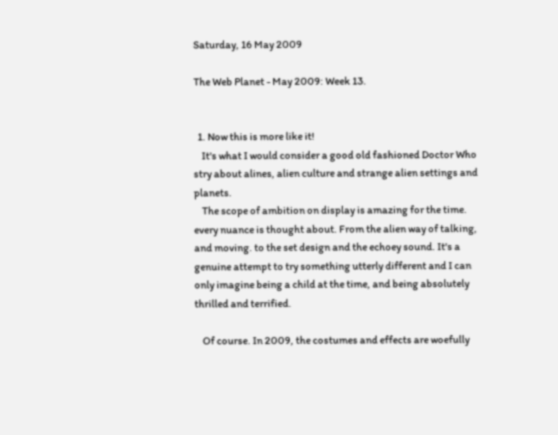Saturday, 16 May 2009

The Web Planet - May 2009: Week 13.


  1. Now this is more like it!
    It's what I would consider a good old fashioned Doctor Who stry about alines, alien culture and strange alien settings and planets.
    The scope of ambition on display is amazing for the time. every nuance is thought about. From the alien way of talking, and moving. to the set design and the echoey sound. It's a genuine attempt to try something utterly different and I can only imagine being a child at the time, and being absolutely thrilled and terrified.

    Of course. In 2009, the costumes and effects are woefully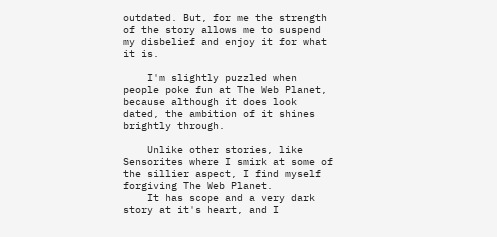outdated. But, for me the strength of the story allows me to suspend my disbelief and enjoy it for what it is.

    I'm slightly puzzled when people poke fun at The Web Planet, because although it does look dated, the ambition of it shines brightly through.

    Unlike other stories, like Sensorites where I smirk at some of the sillier aspect, I find myself forgiving The Web Planet.
    It has scope and a very dark story at it's heart, and I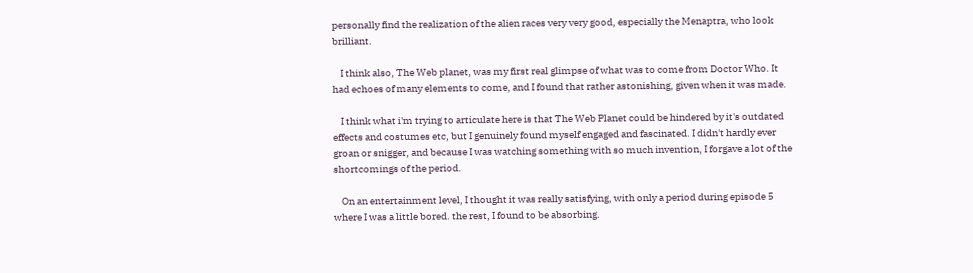personally find the realization of the alien races very very good, especially the Menaptra, who look brilliant.

    I think also, The Web planet, was my first real glimpse of what was to come from Doctor Who. It had echoes of many elements to come, and I found that rather astonishing, given when it was made.

    I think what i'm trying to articulate here is that The Web Planet could be hindered by it's outdated effects and costumes etc, but I genuinely found myself engaged and fascinated. I didn't hardly ever groan or snigger, and because I was watching something with so much invention, I forgave a lot of the shortcomings of the period.

    On an entertainment level, I thought it was really satisfying, with only a period during episode 5 where I was a little bored. the rest, I found to be absorbing.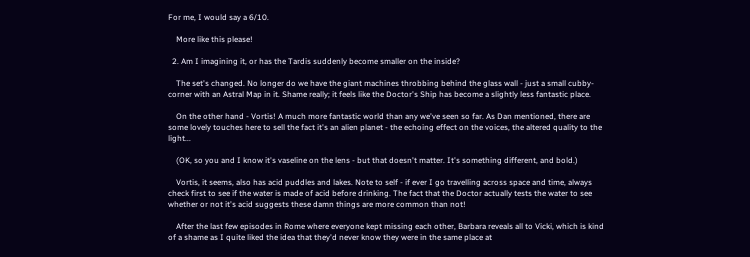For me, I would say a 6/10.

    More like this please!

  2. Am I imagining it, or has the Tardis suddenly become smaller on the inside?

    The set's changed. No longer do we have the giant machines throbbing behind the glass wall - just a small cubby-corner with an Astral Map in it. Shame really; it feels like the Doctor's Ship has become a slightly less fantastic place.

    On the other hand - Vortis! A much more fantastic world than any we've seen so far. As Dan mentioned, there are some lovely touches here to sell the fact it's an alien planet - the echoing effect on the voices, the altered quality to the light...

    (OK, so you and I know it's vaseline on the lens - but that doesn't matter. It's something different, and bold.)

    Vortis, it seems, also has acid puddles and lakes. Note to self - if ever I go travelling across space and time, always check first to see if the water is made of acid before drinking. The fact that the Doctor actually tests the water to see whether or not it's acid suggests these damn things are more common than not!

    After the last few episodes in Rome where everyone kept missing each other, Barbara reveals all to Vicki, which is kind of a shame as I quite liked the idea that they'd never know they were in the same place at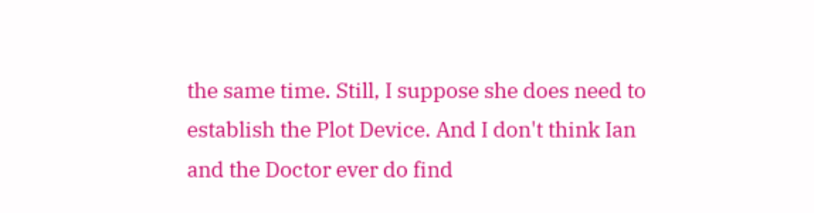the same time. Still, I suppose she does need to establish the Plot Device. And I don't think Ian and the Doctor ever do find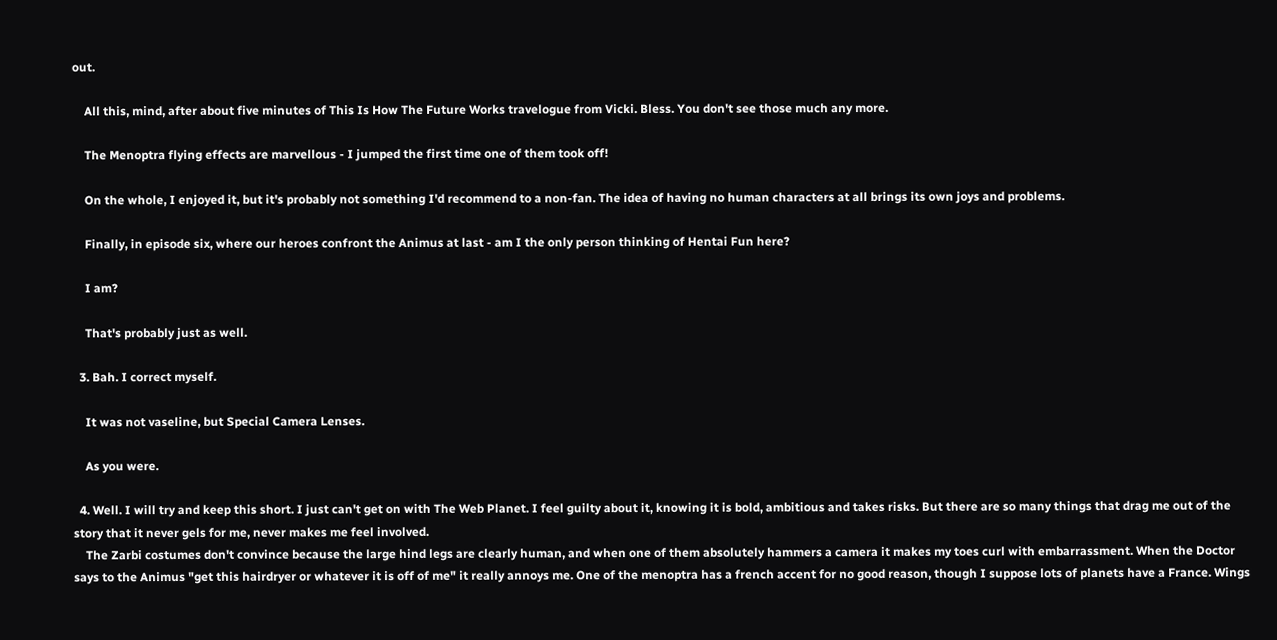out.

    All this, mind, after about five minutes of This Is How The Future Works travelogue from Vicki. Bless. You don't see those much any more.

    The Menoptra flying effects are marvellous - I jumped the first time one of them took off!

    On the whole, I enjoyed it, but it's probably not something I'd recommend to a non-fan. The idea of having no human characters at all brings its own joys and problems.

    Finally, in episode six, where our heroes confront the Animus at last - am I the only person thinking of Hentai Fun here?

    I am?

    That's probably just as well.

  3. Bah. I correct myself.

    It was not vaseline, but Special Camera Lenses.

    As you were.

  4. Well. I will try and keep this short. I just can't get on with The Web Planet. I feel guilty about it, knowing it is bold, ambitious and takes risks. But there are so many things that drag me out of the story that it never gels for me, never makes me feel involved.
    The Zarbi costumes don't convince because the large hind legs are clearly human, and when one of them absolutely hammers a camera it makes my toes curl with embarrassment. When the Doctor says to the Animus "get this hairdryer or whatever it is off of me" it really annoys me. One of the menoptra has a french accent for no good reason, though I suppose lots of planets have a France. Wings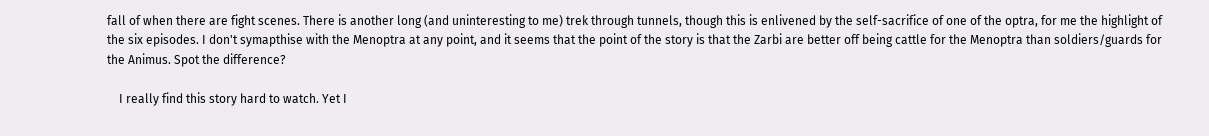fall of when there are fight scenes. There is another long (and uninteresting to me) trek through tunnels, though this is enlivened by the self-sacrifice of one of the optra, for me the highlight of the six episodes. I don't symapthise with the Menoptra at any point, and it seems that the point of the story is that the Zarbi are better off being cattle for the Menoptra than soldiers/guards for the Animus. Spot the difference?

    I really find this story hard to watch. Yet I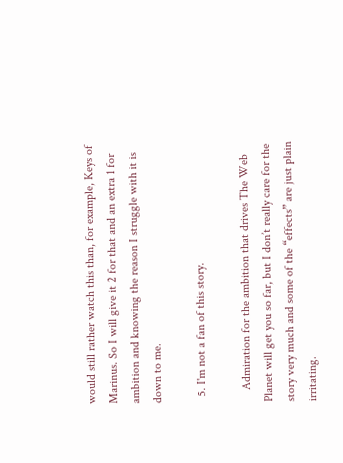would still rather watch this than, for example, Keys of Marinus. So I will give it 2 for that and an extra 1 for ambition and knowing the reason I struggle with it is down to me.

  5. I'm not a fan of this story.

    Admiration for the ambition that drives The Web Planet will get you so far, but I don’t really care for the story very much and some of the “effects” are just plain irritating.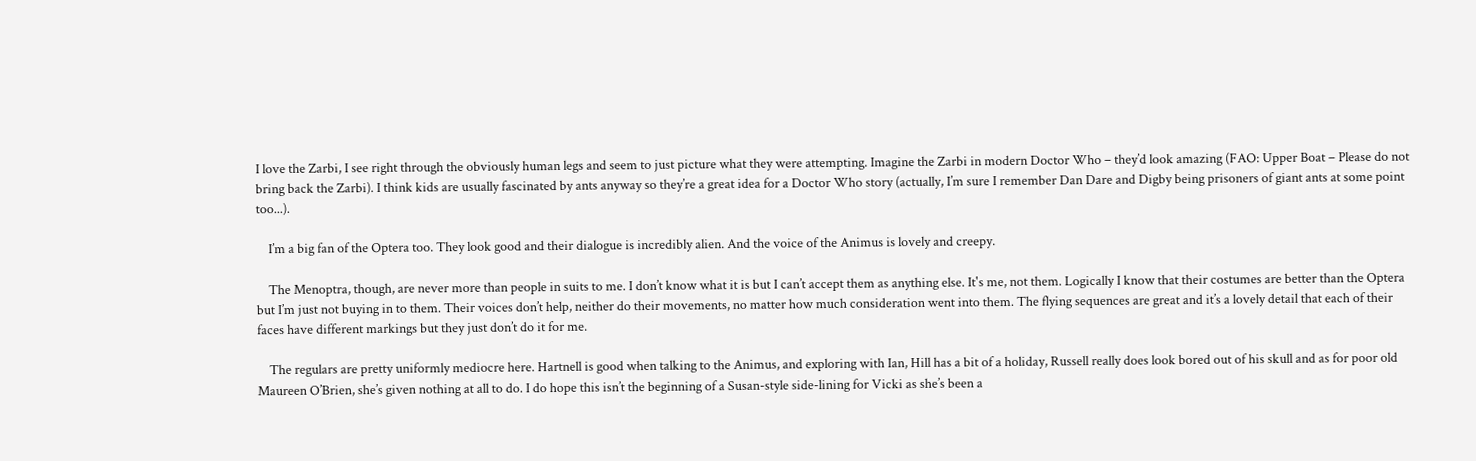I love the Zarbi, I see right through the obviously human legs and seem to just picture what they were attempting. Imagine the Zarbi in modern Doctor Who – they’d look amazing (FAO: Upper Boat – Please do not bring back the Zarbi). I think kids are usually fascinated by ants anyway so they’re a great idea for a Doctor Who story (actually, I’m sure I remember Dan Dare and Digby being prisoners of giant ants at some point too...).

    I’m a big fan of the Optera too. They look good and their dialogue is incredibly alien. And the voice of the Animus is lovely and creepy.

    The Menoptra, though, are never more than people in suits to me. I don’t know what it is but I can’t accept them as anything else. It's me, not them. Logically I know that their costumes are better than the Optera but I’m just not buying in to them. Their voices don’t help, neither do their movements, no matter how much consideration went into them. The flying sequences are great and it’s a lovely detail that each of their faces have different markings but they just don’t do it for me.

    The regulars are pretty uniformly mediocre here. Hartnell is good when talking to the Animus, and exploring with Ian, Hill has a bit of a holiday, Russell really does look bored out of his skull and as for poor old Maureen O’Brien, she’s given nothing at all to do. I do hope this isn’t the beginning of a Susan-style side-lining for Vicki as she’s been a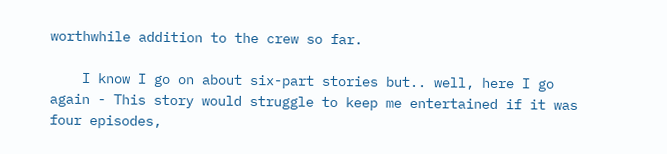worthwhile addition to the crew so far.

    I know I go on about six-part stories but.. well, here I go again - This story would struggle to keep me entertained if it was four episodes,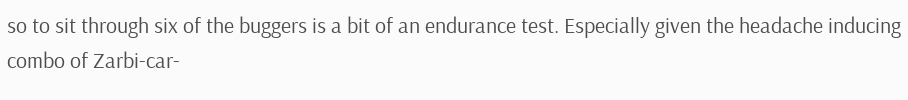so to sit through six of the buggers is a bit of an endurance test. Especially given the headache inducing combo of Zarbi-car-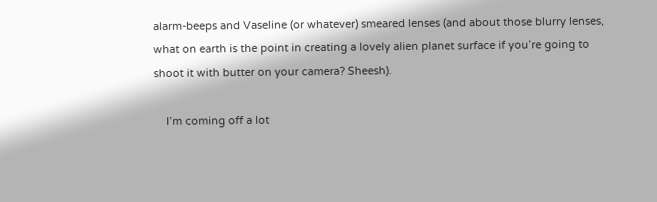alarm-beeps and Vaseline (or whatever) smeared lenses (and about those blurry lenses, what on earth is the point in creating a lovely alien planet surface if you’re going to shoot it with butter on your camera? Sheesh).

    I’m coming off a lot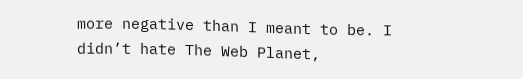more negative than I meant to be. I didn’t hate The Web Planet,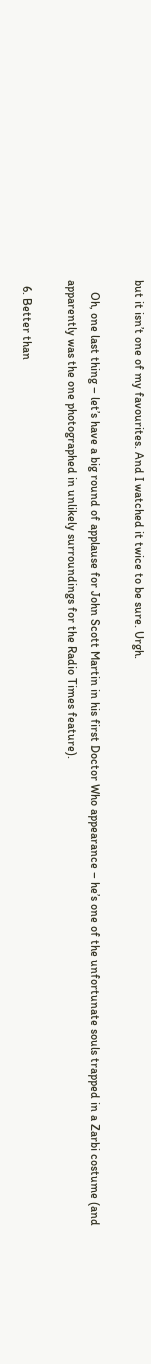but it isn’t one of my favourites. And I watched it twice to be sure. Urgh.

    Oh, one last thing – let’s have a big round of applause for John Scott Martin in his first Doctor Who appearance – he’s one of the unfortunate souls trapped in a Zarbi costume (and apparently was the one photographed in unlikely surroundings for the Radio Times feature).

  6. Better than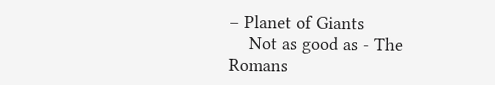– Planet of Giants
    Not as good as - The Romans